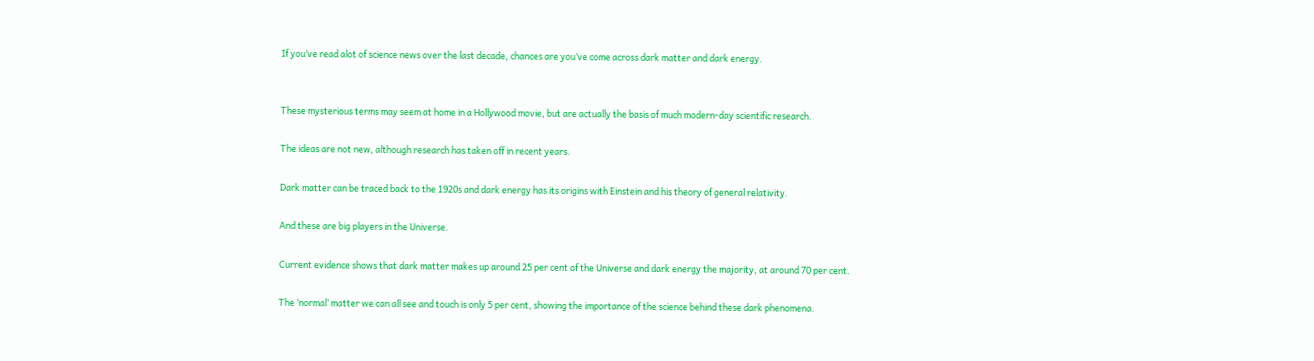If you’ve read alot of science news over the last decade, chances are you’ve come across dark matter and dark energy.


These mysterious terms may seem at home in a Hollywood movie, but are actually the basis of much modern-day scientific research.

The ideas are not new, although research has taken off in recent years.

Dark matter can be traced back to the 1920s and dark energy has its origins with Einstein and his theory of general relativity.

And these are big players in the Universe.

Current evidence shows that dark matter makes up around 25 per cent of the Universe and dark energy the majority, at around 70 per cent.

The ‘normal’ matter we can all see and touch is only 5 per cent, showing the importance of the science behind these dark phenomena.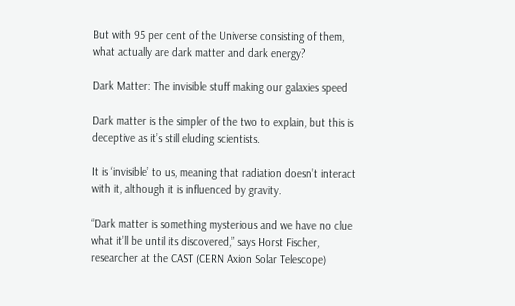But with 95 per cent of the Universe consisting of them, what actually are dark matter and dark energy?

Dark Matter: The invisible stuff making our galaxies speed

Dark matter is the simpler of the two to explain, but this is deceptive as it’s still eluding scientists.

It is ‘invisible’ to us, meaning that radiation doesn’t interact with it, although it is influenced by gravity.

“Dark matter is something mysterious and we have no clue what it’ll be until its discovered,” says Horst Fischer, researcher at the CAST (CERN Axion Solar Telescope)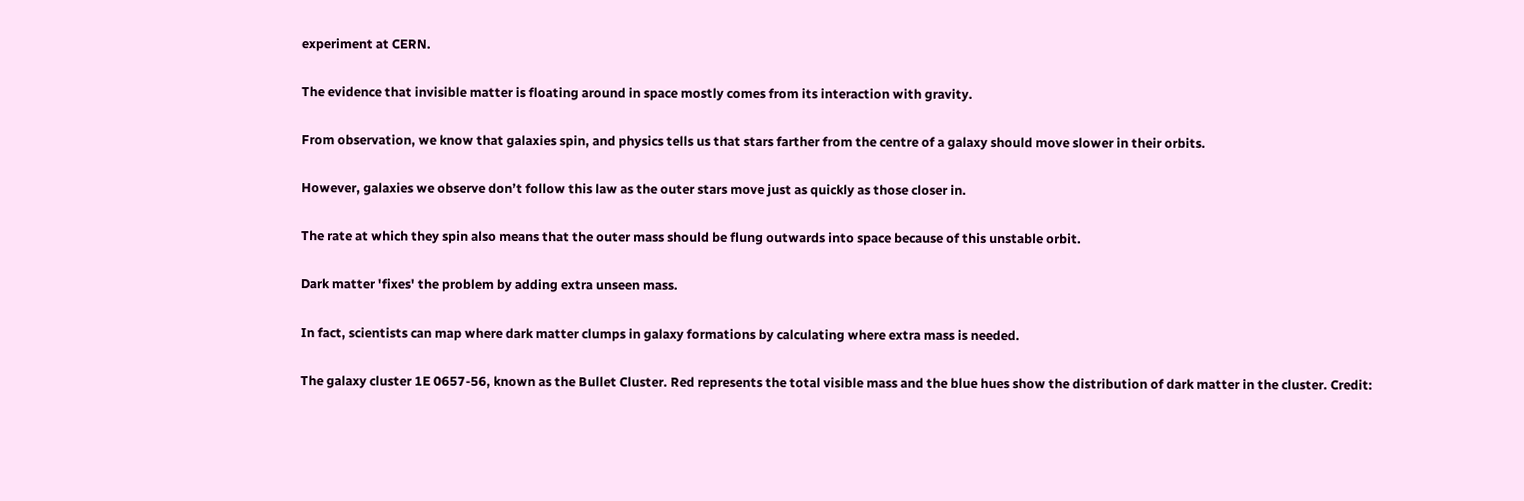experiment at CERN.

The evidence that invisible matter is floating around in space mostly comes from its interaction with gravity.

From observation, we know that galaxies spin, and physics tells us that stars farther from the centre of a galaxy should move slower in their orbits.

However, galaxies we observe don’t follow this law as the outer stars move just as quickly as those closer in.

The rate at which they spin also means that the outer mass should be flung outwards into space because of this unstable orbit.

Dark matter 'fixes' the problem by adding extra unseen mass.

In fact, scientists can map where dark matter clumps in galaxy formations by calculating where extra mass is needed.

The galaxy cluster 1E 0657-56, known as the Bullet Cluster. Red represents the total visible mass and the blue hues show the distribution of dark matter in the cluster. Credit: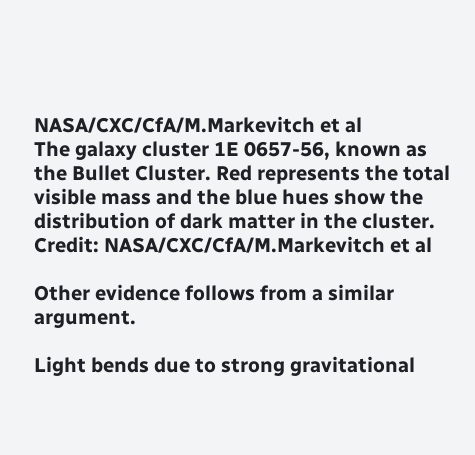NASA/CXC/CfA/M.Markevitch et al
The galaxy cluster 1E 0657-56, known as the Bullet Cluster. Red represents the total visible mass and the blue hues show the distribution of dark matter in the cluster.
Credit: NASA/CXC/CfA/M.Markevitch et al

Other evidence follows from a similar argument.

Light bends due to strong gravitational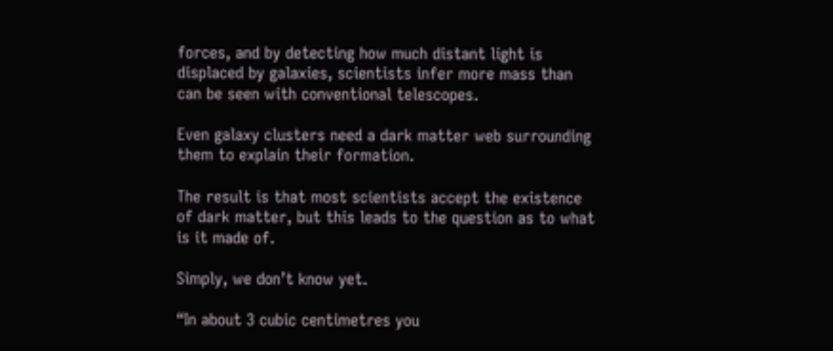forces, and by detecting how much distant light is displaced by galaxies, scientists infer more mass than can be seen with conventional telescopes.

Even galaxy clusters need a dark matter web surrounding them to explain their formation.

The result is that most scientists accept the existence of dark matter, but this leads to the question as to what is it made of.

Simply, we don’t know yet.

“In about 3 cubic centimetres you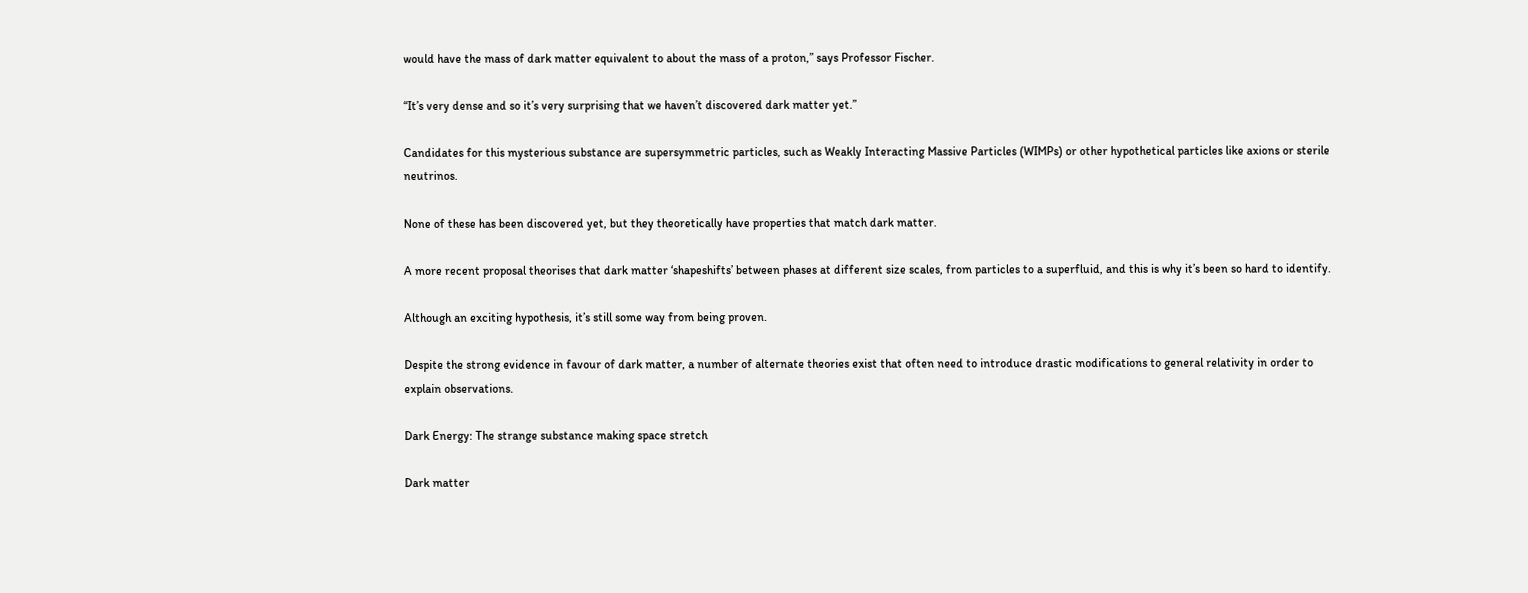would have the mass of dark matter equivalent to about the mass of a proton,” says Professor Fischer.

“It’s very dense and so it’s very surprising that we haven’t discovered dark matter yet.”

Candidates for this mysterious substance are supersymmetric particles, such as Weakly Interacting Massive Particles (WIMPs) or other hypothetical particles like axions or sterile neutrinos.

None of these has been discovered yet, but they theoretically have properties that match dark matter.

A more recent proposal theorises that dark matter ‘shapeshifts’ between phases at different size scales, from particles to a superfluid, and this is why it’s been so hard to identify.

Although an exciting hypothesis, it’s still some way from being proven.

Despite the strong evidence in favour of dark matter, a number of alternate theories exist that often need to introduce drastic modifications to general relativity in order to explain observations.

Dark Energy: The strange substance making space stretch

Dark matter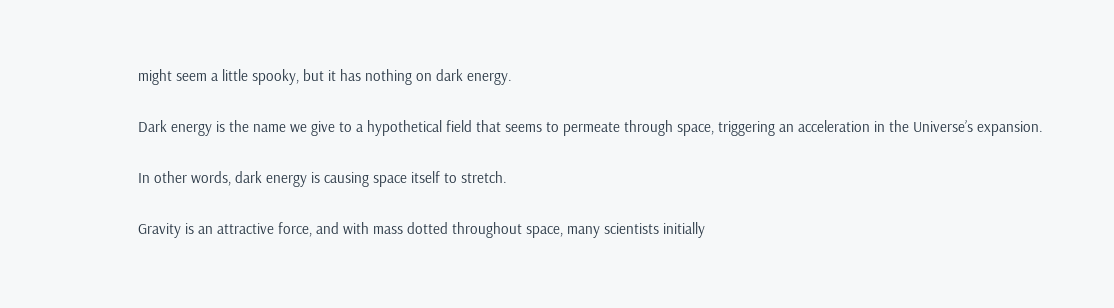might seem a little spooky, but it has nothing on dark energy.

Dark energy is the name we give to a hypothetical field that seems to permeate through space, triggering an acceleration in the Universe’s expansion.

In other words, dark energy is causing space itself to stretch.

Gravity is an attractive force, and with mass dotted throughout space, many scientists initially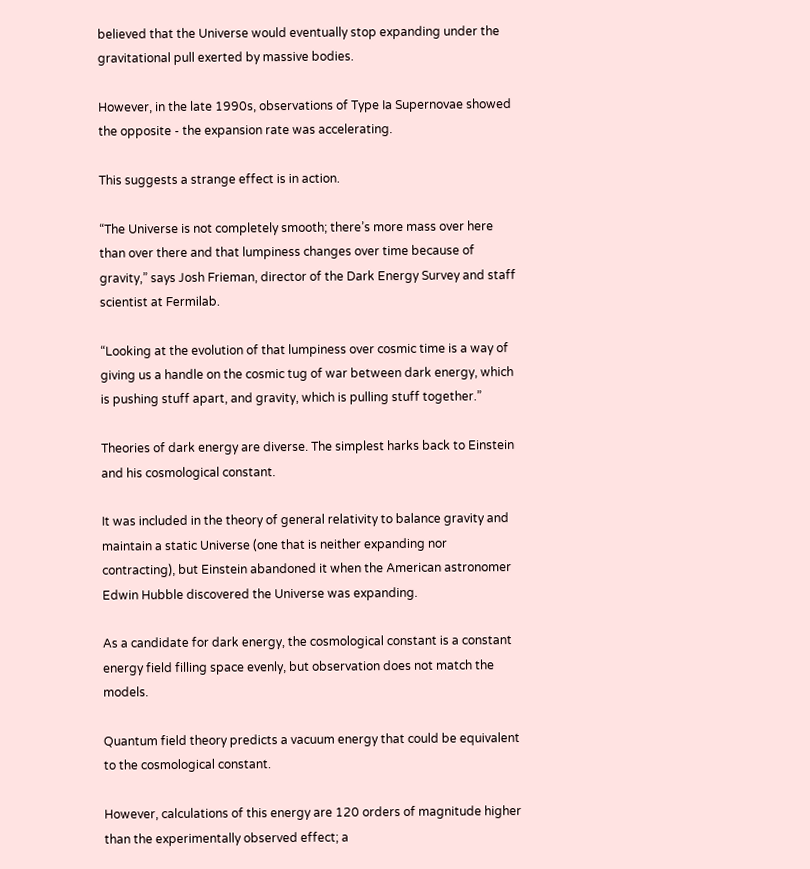believed that the Universe would eventually stop expanding under the gravitational pull exerted by massive bodies.

However, in the late 1990s, observations of Type Ia Supernovae showed the opposite - the expansion rate was accelerating.

This suggests a strange effect is in action.

“The Universe is not completely smooth; there’s more mass over here than over there and that lumpiness changes over time because of gravity,” says Josh Frieman, director of the Dark Energy Survey and staff scientist at Fermilab.

“Looking at the evolution of that lumpiness over cosmic time is a way of giving us a handle on the cosmic tug of war between dark energy, which is pushing stuff apart, and gravity, which is pulling stuff together.”

Theories of dark energy are diverse. The simplest harks back to Einstein and his cosmological constant.

It was included in the theory of general relativity to balance gravity and maintain a static Universe (one that is neither expanding nor contracting), but Einstein abandoned it when the American astronomer Edwin Hubble discovered the Universe was expanding.

As a candidate for dark energy, the cosmological constant is a constant energy field filling space evenly, but observation does not match the models.

Quantum field theory predicts a vacuum energy that could be equivalent to the cosmological constant.

However, calculations of this energy are 120 orders of magnitude higher than the experimentally observed effect; a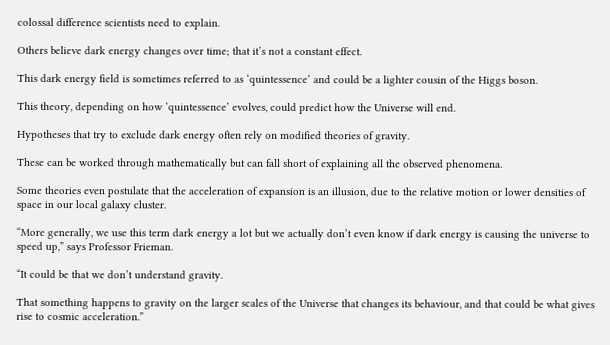colossal difference scientists need to explain.

Others believe dark energy changes over time; that it’s not a constant effect.

This dark energy field is sometimes referred to as ‘quintessence’ and could be a lighter cousin of the Higgs boson.

This theory, depending on how ‘quintessence’ evolves, could predict how the Universe will end.

Hypotheses that try to exclude dark energy often rely on modified theories of gravity.

These can be worked through mathematically but can fall short of explaining all the observed phenomena.

Some theories even postulate that the acceleration of expansion is an illusion, due to the relative motion or lower densities of space in our local galaxy cluster.

“More generally, we use this term dark energy a lot but we actually don’t even know if dark energy is causing the universe to speed up,” says Professor Frieman.

“It could be that we don’t understand gravity.

That something happens to gravity on the larger scales of the Universe that changes its behaviour, and that could be what gives rise to cosmic acceleration.”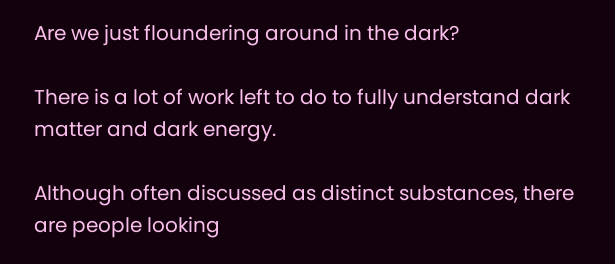Are we just floundering around in the dark?

There is a lot of work left to do to fully understand dark matter and dark energy.

Although often discussed as distinct substances, there are people looking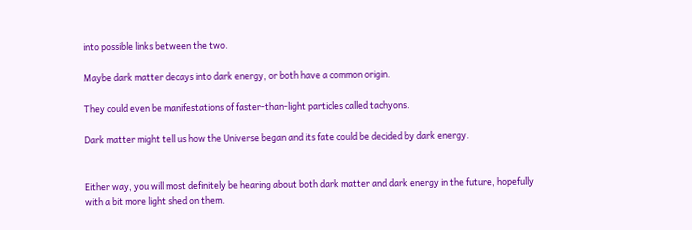into possible links between the two.

Maybe dark matter decays into dark energy, or both have a common origin.

They could even be manifestations of faster-than-light particles called tachyons.

Dark matter might tell us how the Universe began and its fate could be decided by dark energy.


Either way, you will most definitely be hearing about both dark matter and dark energy in the future, hopefully with a bit more light shed on them.